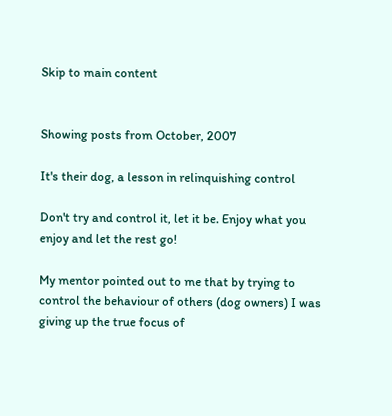Skip to main content


Showing posts from October, 2007

It's their dog, a lesson in relinquishing control

Don't try and control it, let it be. Enjoy what you enjoy and let the rest go!

My mentor pointed out to me that by trying to control the behaviour of others (dog owners) I was giving up the true focus of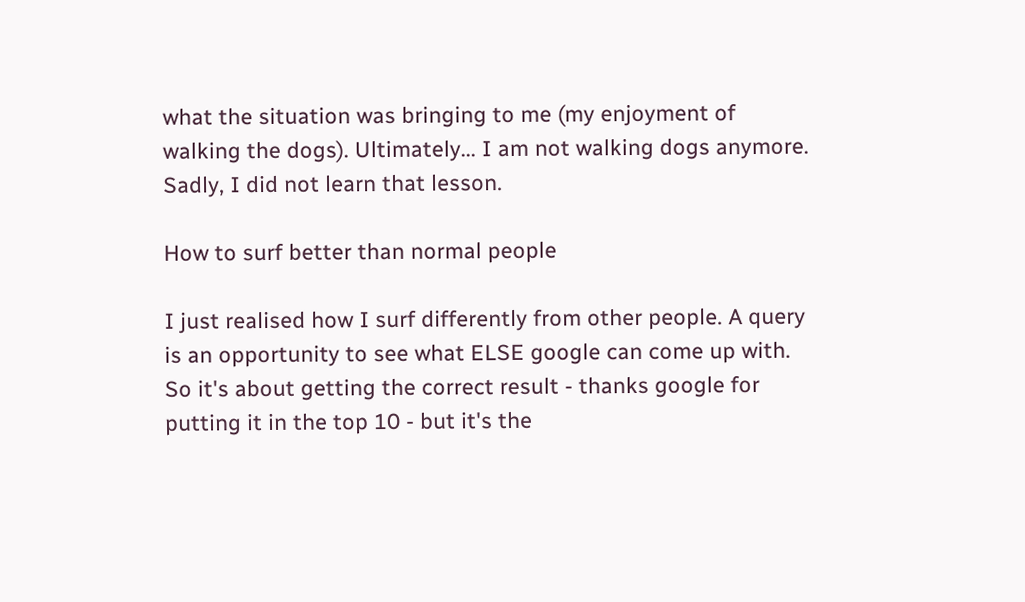what the situation was bringing to me (my enjoyment of walking the dogs). Ultimately... I am not walking dogs anymore. Sadly, I did not learn that lesson.

How to surf better than normal people

I just realised how I surf differently from other people. A query is an opportunity to see what ELSE google can come up with. So it's about getting the correct result - thanks google for putting it in the top 10 - but it's the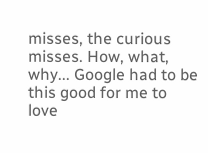misses, the curious misses. How, what, why... Google had to be this good for me to love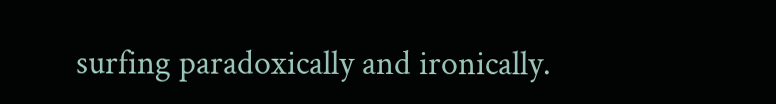surfing paradoxically and ironically.